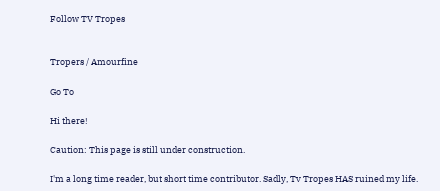Follow TV Tropes


Tropers / Amourfine

Go To

Hi there!

Caution: This page is still under construction.

I'm a long time reader, but short time contributor. Sadly, Tv Tropes HAS ruined my life.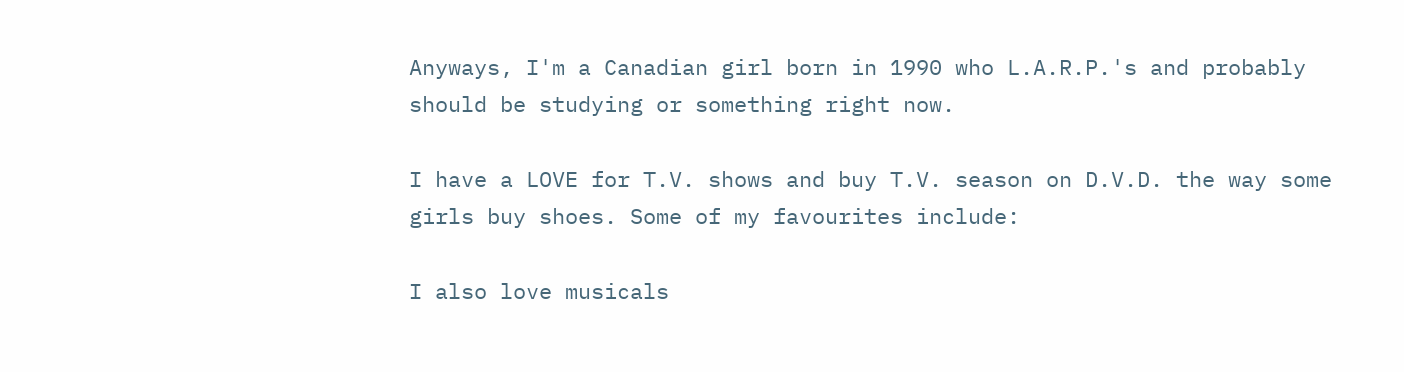Anyways, I'm a Canadian girl born in 1990 who L.A.R.P.'s and probably should be studying or something right now.

I have a LOVE for T.V. shows and buy T.V. season on D.V.D. the way some girls buy shoes. Some of my favourites include:

I also love musicals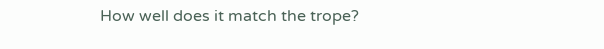How well does it match the trope?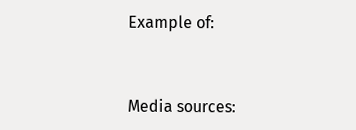Example of:


Media sources: